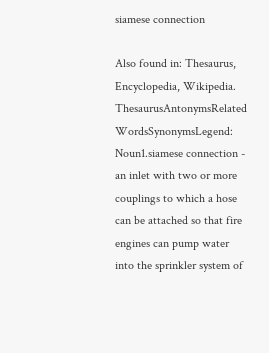siamese connection

Also found in: Thesaurus, Encyclopedia, Wikipedia.
ThesaurusAntonymsRelated WordsSynonymsLegend:
Noun1.siamese connection - an inlet with two or more couplings to which a hose can be attached so that fire engines can pump water into the sprinkler system of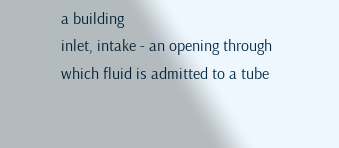a building
inlet, intake - an opening through which fluid is admitted to a tube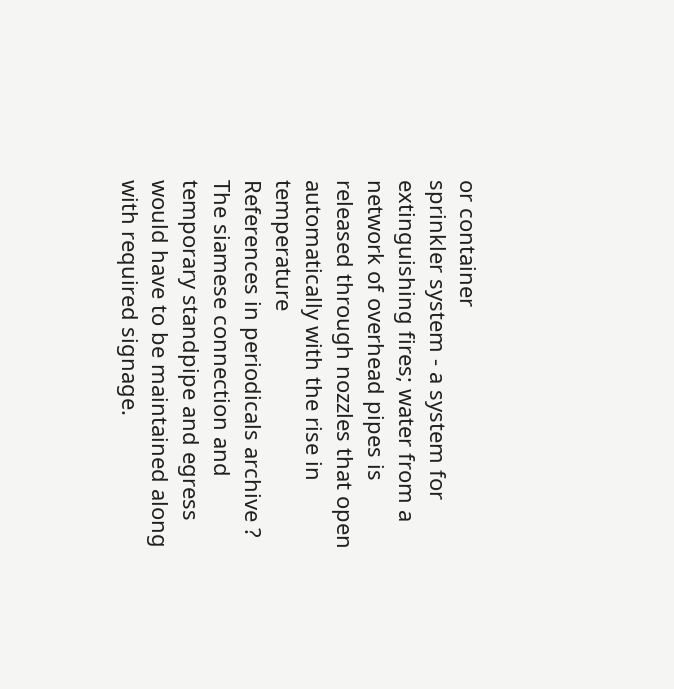or container
sprinkler system - a system for extinguishing fires; water from a network of overhead pipes is released through nozzles that open automatically with the rise in temperature
References in periodicals archive ?
The siamese connection and temporary standpipe and egress would have to be maintained along with required signage.